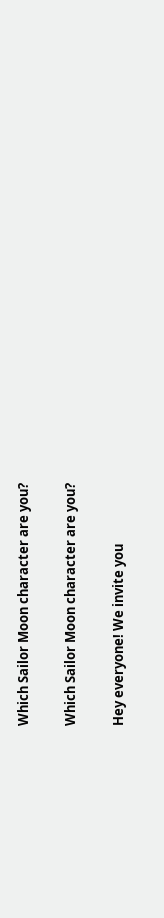Which Sailor Moon character are you?

Which Sailor Moon character are you?

Hey everyone! We invite you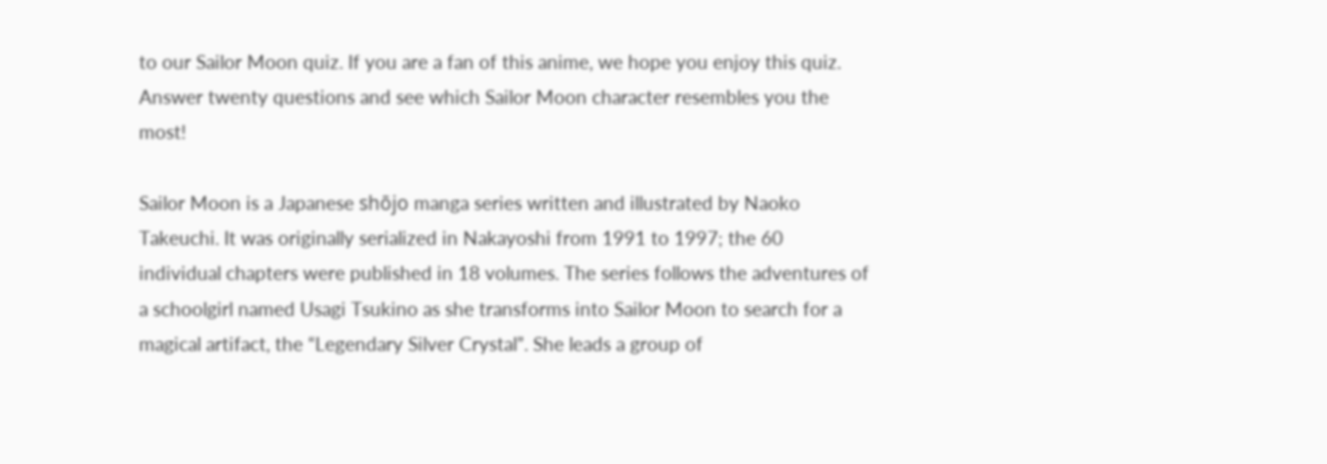to our Sailor Moon quiz. If you are a fan of this anime, we hope you enjoy this quiz. Answer twenty questions and see which Sailor Moon character resembles you the most!

Sailor Moon is a Japanese shōjo manga series written and illustrated by Naoko Takeuchi. It was originally serialized in Nakayoshi from 1991 to 1997; the 60 individual chapters were published in 18 volumes. The series follows the adventures of a schoolgirl named Usagi Tsukino as she transforms into Sailor Moon to search for a magical artifact, the “Legendary Silver Crystal”. She leads a group of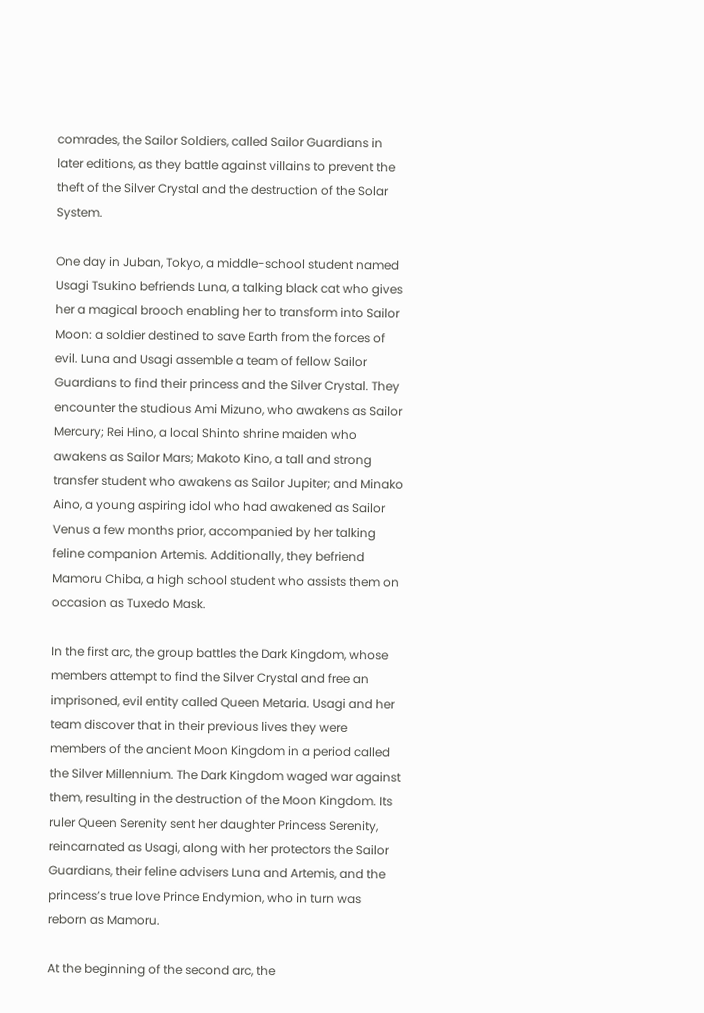comrades, the Sailor Soldiers, called Sailor Guardians in later editions, as they battle against villains to prevent the theft of the Silver Crystal and the destruction of the Solar System.

One day in Juban, Tokyo, a middle-school student named Usagi Tsukino befriends Luna, a talking black cat who gives her a magical brooch enabling her to transform into Sailor Moon: a soldier destined to save Earth from the forces of evil. Luna and Usagi assemble a team of fellow Sailor Guardians to find their princess and the Silver Crystal. They encounter the studious Ami Mizuno, who awakens as Sailor Mercury; Rei Hino, a local Shinto shrine maiden who awakens as Sailor Mars; Makoto Kino, a tall and strong transfer student who awakens as Sailor Jupiter; and Minako Aino, a young aspiring idol who had awakened as Sailor Venus a few months prior, accompanied by her talking feline companion Artemis. Additionally, they befriend Mamoru Chiba, a high school student who assists them on occasion as Tuxedo Mask.

In the first arc, the group battles the Dark Kingdom, whose members attempt to find the Silver Crystal and free an imprisoned, evil entity called Queen Metaria. Usagi and her team discover that in their previous lives they were members of the ancient Moon Kingdom in a period called the Silver Millennium. The Dark Kingdom waged war against them, resulting in the destruction of the Moon Kingdom. Its ruler Queen Serenity sent her daughter Princess Serenity, reincarnated as Usagi, along with her protectors the Sailor Guardians, their feline advisers Luna and Artemis, and the princess’s true love Prince Endymion, who in turn was reborn as Mamoru.

At the beginning of the second arc, the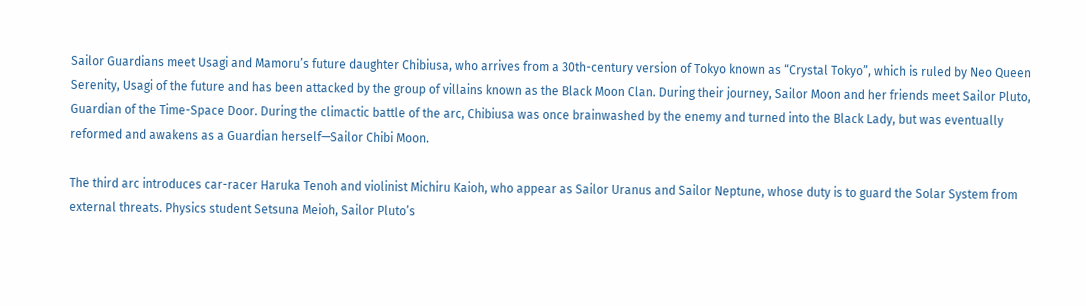Sailor Guardians meet Usagi and Mamoru’s future daughter Chibiusa, who arrives from a 30th-century version of Tokyo known as “Crystal Tokyo”, which is ruled by Neo Queen Serenity, Usagi of the future and has been attacked by the group of villains known as the Black Moon Clan. During their journey, Sailor Moon and her friends meet Sailor Pluto, Guardian of the Time-Space Door. During the climactic battle of the arc, Chibiusa was once brainwashed by the enemy and turned into the Black Lady, but was eventually reformed and awakens as a Guardian herself—Sailor Chibi Moon.

The third arc introduces car-racer Haruka Tenoh and violinist Michiru Kaioh, who appear as Sailor Uranus and Sailor Neptune, whose duty is to guard the Solar System from external threats. Physics student Setsuna Meioh, Sailor Pluto’s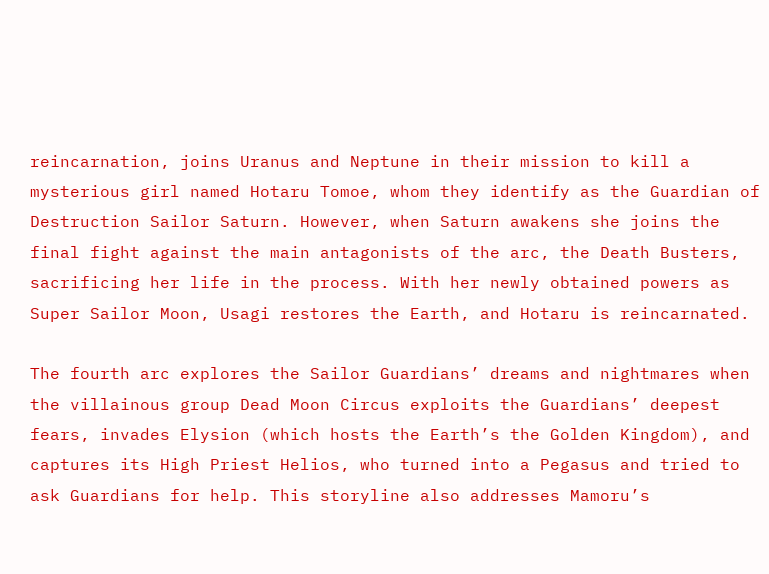reincarnation, joins Uranus and Neptune in their mission to kill a mysterious girl named Hotaru Tomoe, whom they identify as the Guardian of Destruction Sailor Saturn. However, when Saturn awakens she joins the final fight against the main antagonists of the arc, the Death Busters, sacrificing her life in the process. With her newly obtained powers as Super Sailor Moon, Usagi restores the Earth, and Hotaru is reincarnated.

The fourth arc explores the Sailor Guardians’ dreams and nightmares when the villainous group Dead Moon Circus exploits the Guardians’ deepest fears, invades Elysion (which hosts the Earth’s the Golden Kingdom), and captures its High Priest Helios, who turned into a Pegasus and tried to ask Guardians for help. This storyline also addresses Mamoru’s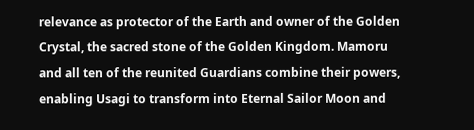relevance as protector of the Earth and owner of the Golden Crystal, the sacred stone of the Golden Kingdom. Mamoru and all ten of the reunited Guardians combine their powers, enabling Usagi to transform into Eternal Sailor Moon and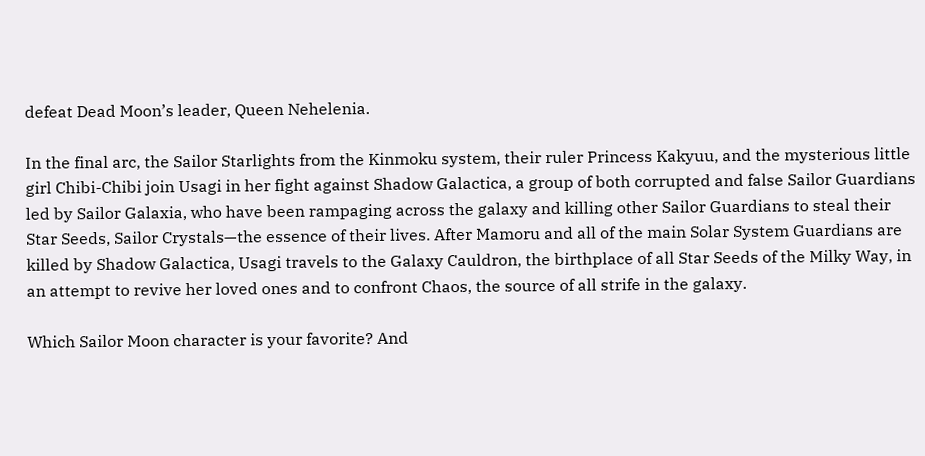defeat Dead Moon’s leader, Queen Nehelenia.

In the final arc, the Sailor Starlights from the Kinmoku system, their ruler Princess Kakyuu, and the mysterious little girl Chibi-Chibi join Usagi in her fight against Shadow Galactica, a group of both corrupted and false Sailor Guardians led by Sailor Galaxia, who have been rampaging across the galaxy and killing other Sailor Guardians to steal their Star Seeds, Sailor Crystals—the essence of their lives. After Mamoru and all of the main Solar System Guardians are killed by Shadow Galactica, Usagi travels to the Galaxy Cauldron, the birthplace of all Star Seeds of the Milky Way, in an attempt to revive her loved ones and to confront Chaos, the source of all strife in the galaxy.

Which Sailor Moon character is your favorite? And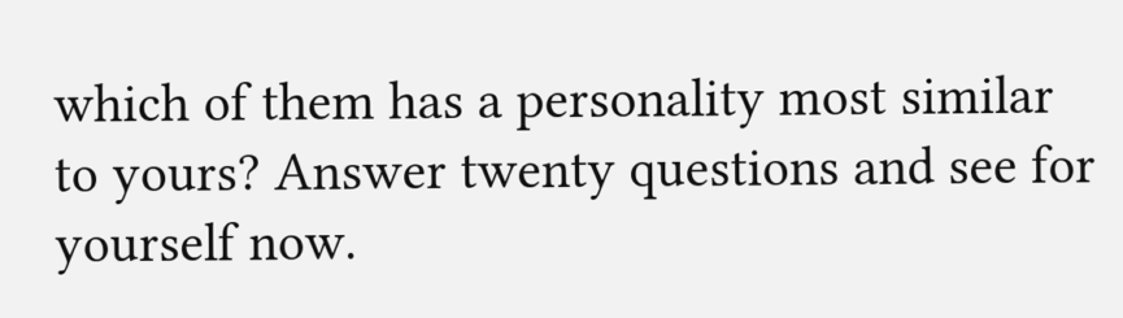which of them has a personality most similar to yours? Answer twenty questions and see for yourself now.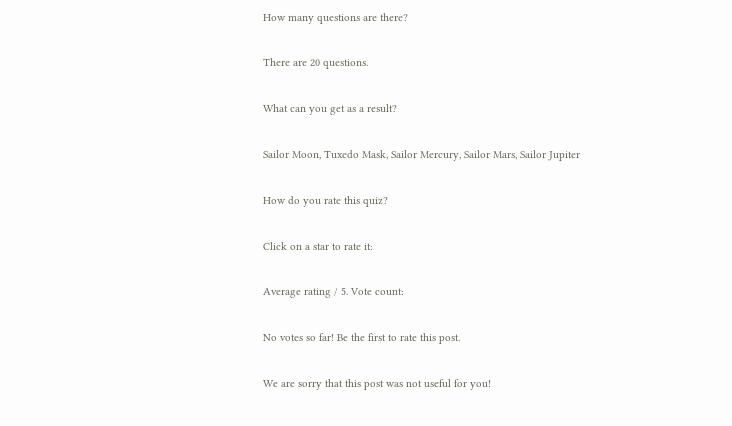How many questions are there?

There are 20 questions.

What can you get as a result?

Sailor Moon, Tuxedo Mask, Sailor Mercury, Sailor Mars, Sailor Jupiter

How do you rate this quiz?

Click on a star to rate it:

Average rating / 5. Vote count:

No votes so far! Be the first to rate this post.

We are sorry that this post was not useful for you!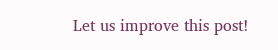Let us improve this post!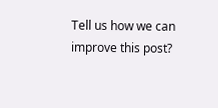Tell us how we can improve this post?